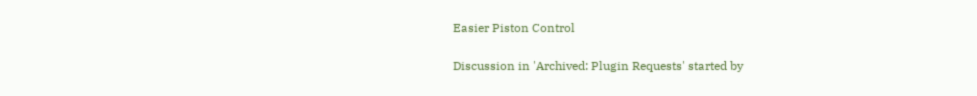Easier Piston Control

Discussion in 'Archived: Plugin Requests' started by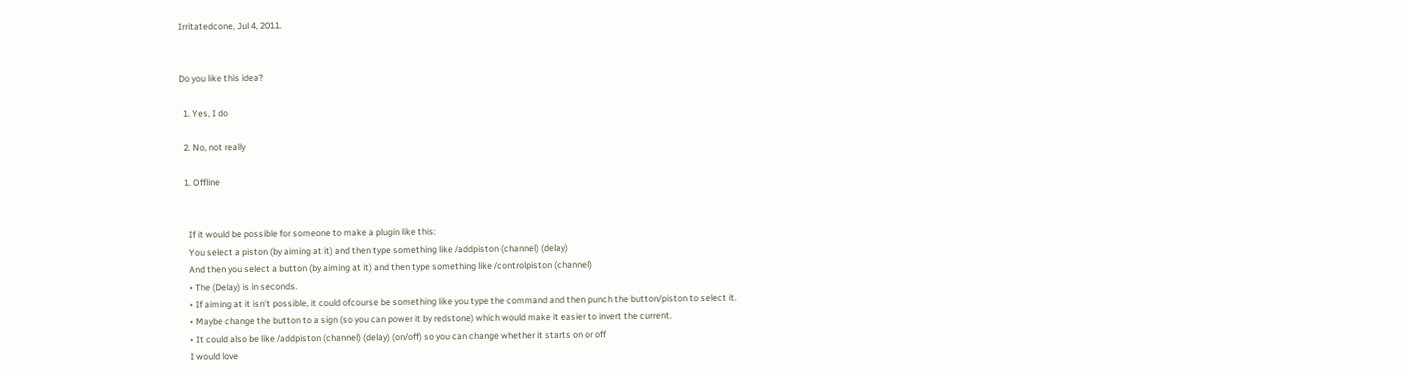Irritatedcone, Jul 4, 2011.


Do you like this idea?

  1. Yes, I do

  2. No, not really

  1. Offline


    If it would be possible for someone to make a plugin like this:
    You select a piston (by aiming at it) and then type something like /addpiston (channel) (delay)
    And then you select a button (by aiming at it) and then type something like /controlpiston (channel)
    • The (Delay) is in seconds.
    • If aiming at it isn't possible, it could ofcourse be something like you type the command and then punch the button/piston to select it.
    • Maybe change the button to a sign (so you can power it by redstone) which would make it easier to invert the current.
    • It could also be like /addpiston (channel) (delay) (on/off) so you can change whether it starts on or off
    I would love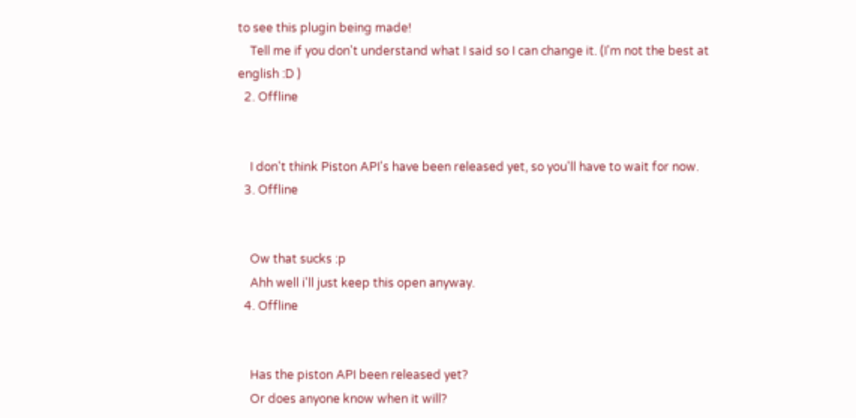to see this plugin being made!
    Tell me if you don't understand what I said so I can change it. (I'm not the best at english :D )
  2. Offline


    I don't think Piston API's have been released yet, so you'll have to wait for now.
  3. Offline


    Ow that sucks :p
    Ahh well i'll just keep this open anyway.
  4. Offline


    Has the piston API been released yet?
    Or does anyone know when it will?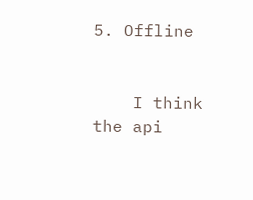5. Offline


    I think the api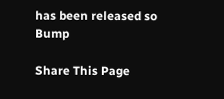has been released so Bump

Share This Page